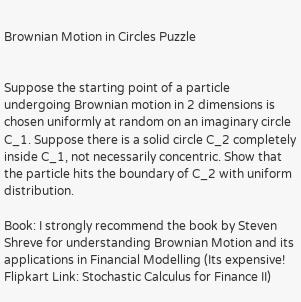Brownian Motion in Circles Puzzle


Suppose the starting point of a particle undergoing Brownian motion in 2 dimensions is chosen uniformly at random on an imaginary circle C_1. Suppose there is a solid circle C_2 completely inside C_1, not necessarily concentric. Show that the particle hits the boundary of C_2 with uniform distribution.

Book: I strongly recommend the book by Steven Shreve for understanding Brownian Motion and its applications in Financial Modelling (Its expensive! Flipkart Link: Stochastic Calculus for Finance II)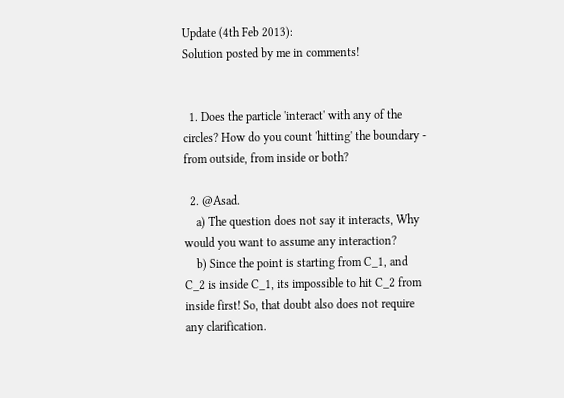Update (4th Feb 2013):
Solution posted by me in comments!


  1. Does the particle 'interact' with any of the circles? How do you count 'hitting' the boundary - from outside, from inside or both?

  2. @Asad.
    a) The question does not say it interacts, Why would you want to assume any interaction?
    b) Since the point is starting from C_1, and C_2 is inside C_1, its impossible to hit C_2 from inside first! So, that doubt also does not require any clarification.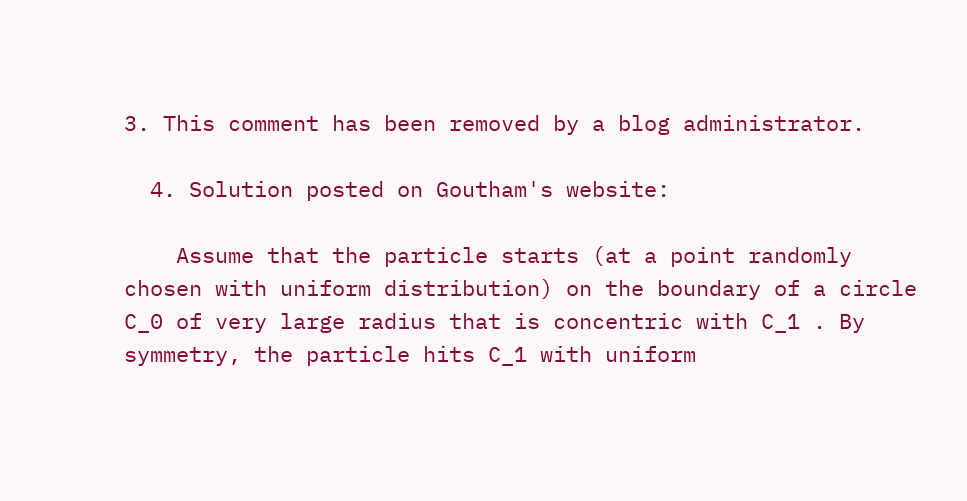3. This comment has been removed by a blog administrator.

  4. Solution posted on Goutham's website:

    Assume that the particle starts (at a point randomly chosen with uniform distribution) on the boundary of a circle C_0 of very large radius that is concentric with C_1 . By symmetry, the particle hits C_1 with uniform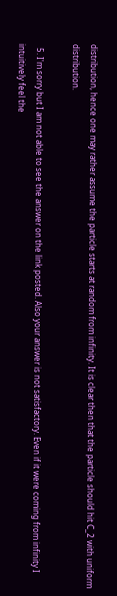distribution, hence one may rather assume the particle starts at random from infinity. It is clear then that the particle should hit C_2 with uniform distribution.

  5. I'm sorry but I am not able to see the answer on the link posted. Also your answer is not satisfactory. Even if it were coming from infinity I intuitively feel the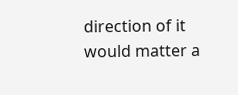direction of it would matter a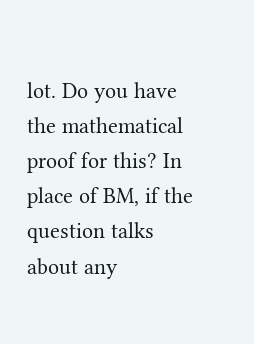lot. Do you have the mathematical proof for this? In place of BM, if the question talks about any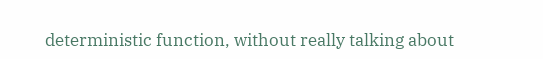deterministic function, without really talking about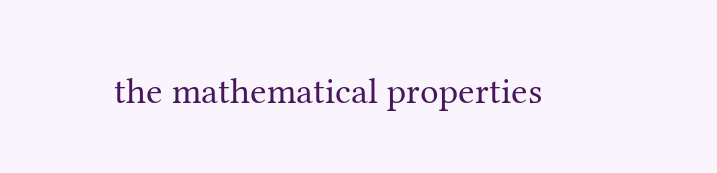the mathematical properties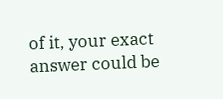of it, your exact answer could be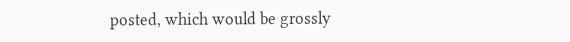posted, which would be grossly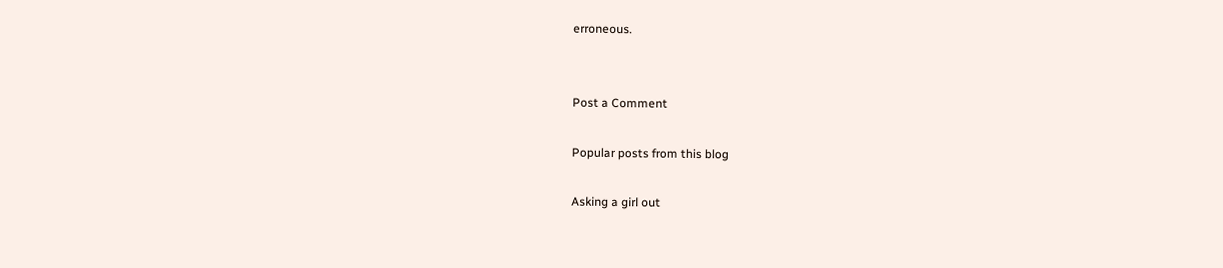erroneous.


Post a Comment

Popular posts from this blog

Asking a girl out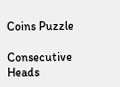Coins Puzzle

Consecutive Heads